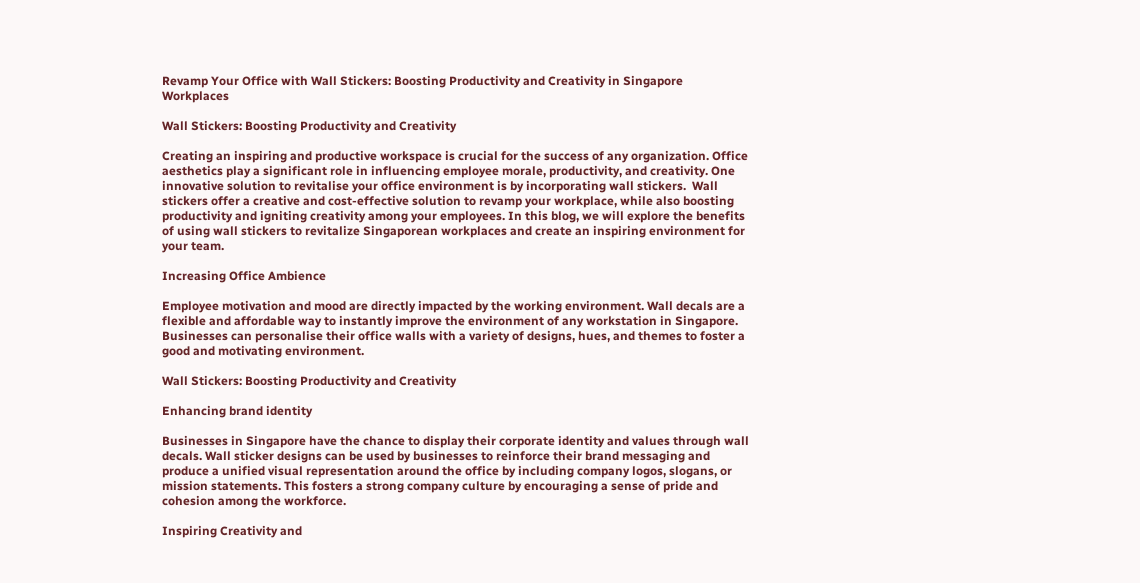Revamp Your Office with Wall Stickers: Boosting Productivity and Creativity in Singapore Workplaces

Wall Stickers: Boosting Productivity and Creativity

Creating an inspiring and productive workspace is crucial for the success of any organization. Office aesthetics play a significant role in influencing employee morale, productivity, and creativity. One innovative solution to revitalise your office environment is by incorporating wall stickers.  Wall stickers offer a creative and cost-effective solution to revamp your workplace, while also boosting productivity and igniting creativity among your employees. In this blog, we will explore the benefits of using wall stickers to revitalize Singaporean workplaces and create an inspiring environment for your team.

Increasing Office Ambience

Employee motivation and mood are directly impacted by the working environment. Wall decals are a flexible and affordable way to instantly improve the environment of any workstation in Singapore. Businesses can personalise their office walls with a variety of designs, hues, and themes to foster a good and motivating environment.

Wall Stickers: Boosting Productivity and Creativity

Enhancing brand identity

Businesses in Singapore have the chance to display their corporate identity and values through wall decals. Wall sticker designs can be used by businesses to reinforce their brand messaging and produce a unified visual representation around the office by including company logos, slogans, or mission statements. This fosters a strong company culture by encouraging a sense of pride and cohesion among the workforce.

Inspiring Creativity and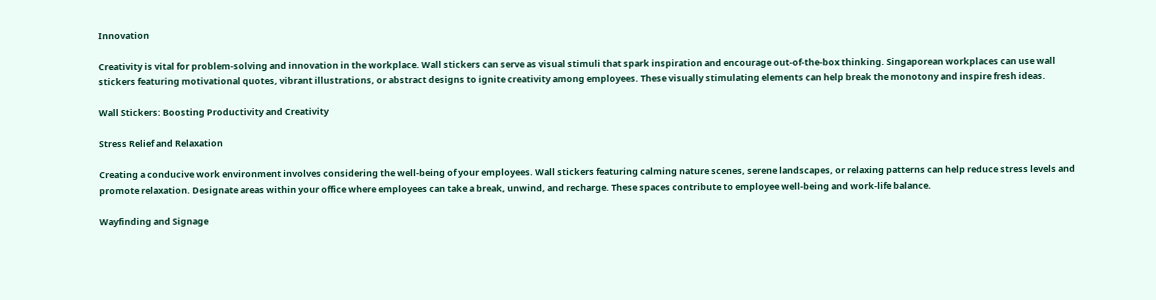Innovation

Creativity is vital for problem-solving and innovation in the workplace. Wall stickers can serve as visual stimuli that spark inspiration and encourage out-of-the-box thinking. Singaporean workplaces can use wall stickers featuring motivational quotes, vibrant illustrations, or abstract designs to ignite creativity among employees. These visually stimulating elements can help break the monotony and inspire fresh ideas.

Wall Stickers: Boosting Productivity and Creativity

Stress Relief and Relaxation

Creating a conducive work environment involves considering the well-being of your employees. Wall stickers featuring calming nature scenes, serene landscapes, or relaxing patterns can help reduce stress levels and promote relaxation. Designate areas within your office where employees can take a break, unwind, and recharge. These spaces contribute to employee well-being and work-life balance.

Wayfinding and Signage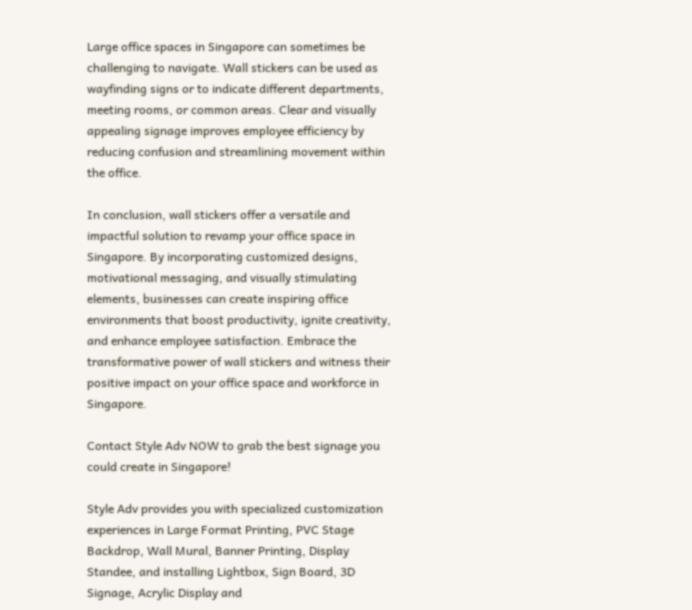Large office spaces in Singapore can sometimes be challenging to navigate. Wall stickers can be used as wayfinding signs or to indicate different departments, meeting rooms, or common areas. Clear and visually appealing signage improves employee efficiency by reducing confusion and streamlining movement within the office.

In conclusion, wall stickers offer a versatile and impactful solution to revamp your office space in Singapore. By incorporating customized designs, motivational messaging, and visually stimulating elements, businesses can create inspiring office environments that boost productivity, ignite creativity, and enhance employee satisfaction. Embrace the transformative power of wall stickers and witness their positive impact on your office space and workforce in Singapore.

Contact Style Adv NOW to grab the best signage you could create in Singapore!

Style Adv provides you with specialized customization experiences in Large Format Printing, PVC Stage Backdrop, Wall Mural, Banner Printing, Display Standee, and installing Lightbox, Sign Board, 3D Signage, Acrylic Display and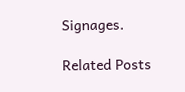Signages.

Related Posts